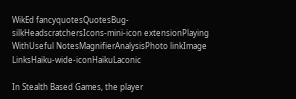WikEd fancyquotesQuotesBug-silkHeadscratchersIcons-mini-icon extensionPlaying WithUseful NotesMagnifierAnalysisPhoto linkImage LinksHaiku-wide-iconHaikuLaconic

In Stealth Based Games, the player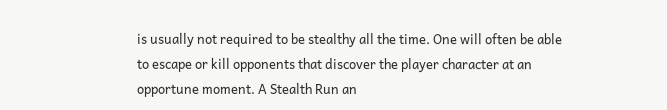is usually not required to be stealthy all the time. One will often be able to escape or kill opponents that discover the player character at an opportune moment. A Stealth Run an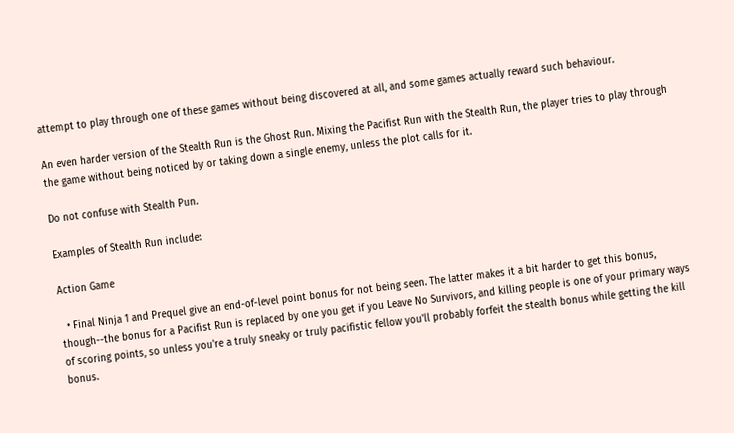attempt to play through one of these games without being discovered at all, and some games actually reward such behaviour.

An even harder version of the Stealth Run is the Ghost Run. Mixing the Pacifist Run with the Stealth Run, the player tries to play through the game without being noticed by or taking down a single enemy, unless the plot calls for it.

Do not confuse with Stealth Pun.

Examples of Stealth Run include:

Action Game

  • Final Ninja 1 and Prequel give an end-of-level point bonus for not being seen. The latter makes it a bit harder to get this bonus, though--the bonus for a Pacifist Run is replaced by one you get if you Leave No Survivors, and killing people is one of your primary ways of scoring points, so unless you're a truly sneaky or truly pacifistic fellow you'll probably forfeit the stealth bonus while getting the kill bonus.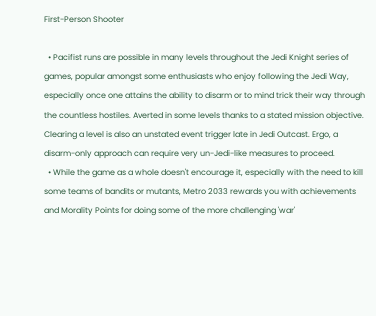First-Person Shooter

  • Pacifist runs are possible in many levels throughout the Jedi Knight series of games, popular amongst some enthusiasts who enjoy following the Jedi Way, especially once one attains the ability to disarm or to mind trick their way through the countless hostiles. Averted in some levels thanks to a stated mission objective. Clearing a level is also an unstated event trigger late in Jedi Outcast. Ergo, a disarm-only approach can require very un-Jedi-like measures to proceed.
  • While the game as a whole doesn't encourage it, especially with the need to kill some teams of bandits or mutants, Metro 2033 rewards you with achievements and Morality Points for doing some of the more challenging 'war'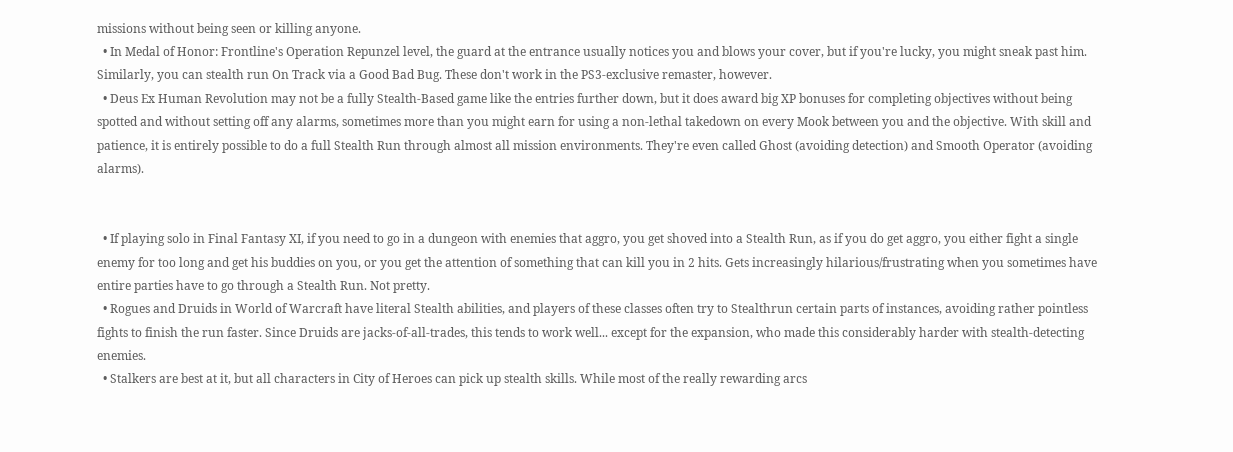missions without being seen or killing anyone.
  • In Medal of Honor: Frontline's Operation Repunzel level, the guard at the entrance usually notices you and blows your cover, but if you're lucky, you might sneak past him. Similarly, you can stealth run On Track via a Good Bad Bug. These don't work in the PS3-exclusive remaster, however.
  • Deus Ex Human Revolution may not be a fully Stealth-Based game like the entries further down, but it does award big XP bonuses for completing objectives without being spotted and without setting off any alarms, sometimes more than you might earn for using a non-lethal takedown on every Mook between you and the objective. With skill and patience, it is entirely possible to do a full Stealth Run through almost all mission environments. They're even called Ghost (avoiding detection) and Smooth Operator (avoiding alarms).


  • If playing solo in Final Fantasy XI, if you need to go in a dungeon with enemies that aggro, you get shoved into a Stealth Run, as if you do get aggro, you either fight a single enemy for too long and get his buddies on you, or you get the attention of something that can kill you in 2 hits. Gets increasingly hilarious/frustrating when you sometimes have entire parties have to go through a Stealth Run. Not pretty.
  • Rogues and Druids in World of Warcraft have literal Stealth abilities, and players of these classes often try to Stealthrun certain parts of instances, avoiding rather pointless fights to finish the run faster. Since Druids are jacks-of-all-trades, this tends to work well... except for the expansion, who made this considerably harder with stealth-detecting enemies.
  • Stalkers are best at it, but all characters in City of Heroes can pick up stealth skills. While most of the really rewarding arcs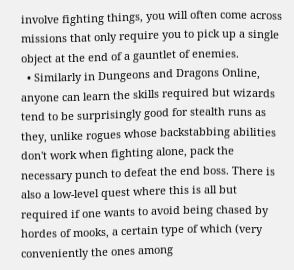involve fighting things, you will often come across missions that only require you to pick up a single object at the end of a gauntlet of enemies.
  • Similarly in Dungeons and Dragons Online, anyone can learn the skills required but wizards tend to be surprisingly good for stealth runs as they, unlike rogues whose backstabbing abilities don't work when fighting alone, pack the necessary punch to defeat the end boss. There is also a low-level quest where this is all but required if one wants to avoid being chased by hordes of mooks, a certain type of which (very conveniently the ones among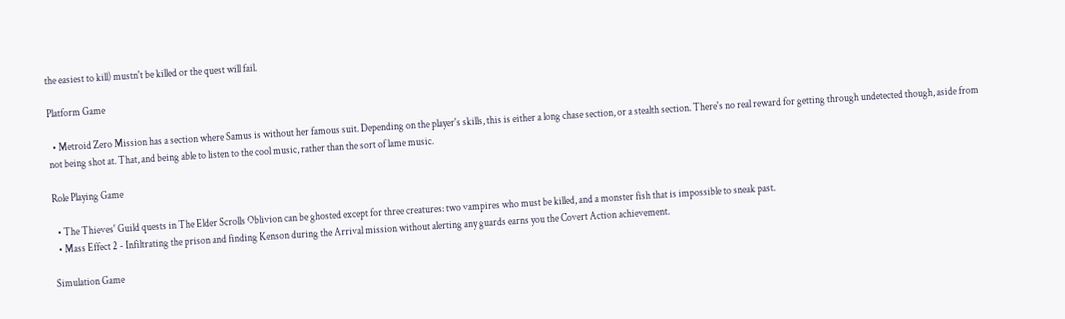the easiest to kill) mustn't be killed or the quest will fail.

Platform Game

  • Metroid Zero Mission has a section where Samus is without her famous suit. Depending on the player's skills, this is either a long chase section, or a stealth section. There's no real reward for getting through undetected though, aside from not being shot at. That, and being able to listen to the cool music, rather than the sort of lame music.

Role Playing Game

  • The Thieves' Guild quests in The Elder Scrolls Oblivion can be ghosted except for three creatures: two vampires who must be killed, and a monster fish that is impossible to sneak past.
  • Mass Effect 2 - Infiltrating the prison and finding Kenson during the Arrival mission without alerting any guards earns you the Covert Action achievement.

Simulation Game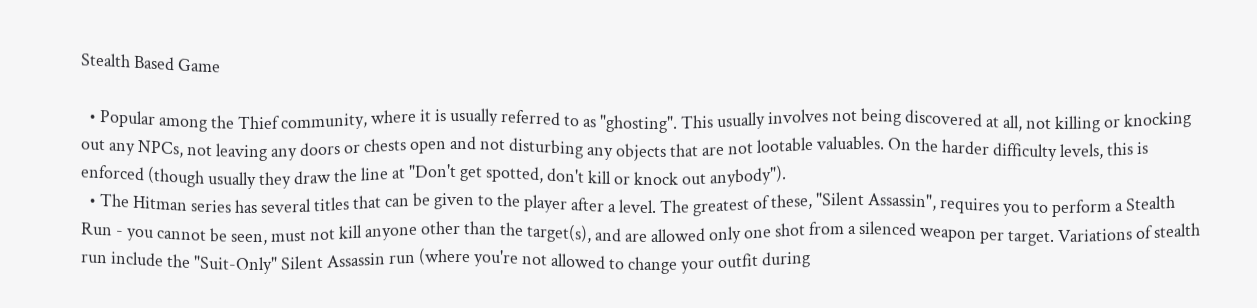Stealth Based Game

  • Popular among the Thief community, where it is usually referred to as "ghosting". This usually involves not being discovered at all, not killing or knocking out any NPCs, not leaving any doors or chests open and not disturbing any objects that are not lootable valuables. On the harder difficulty levels, this is enforced (though usually they draw the line at "Don't get spotted, don't kill or knock out anybody").
  • The Hitman series has several titles that can be given to the player after a level. The greatest of these, "Silent Assassin", requires you to perform a Stealth Run - you cannot be seen, must not kill anyone other than the target(s), and are allowed only one shot from a silenced weapon per target. Variations of stealth run include the "Suit-Only" Silent Assassin run (where you're not allowed to change your outfit during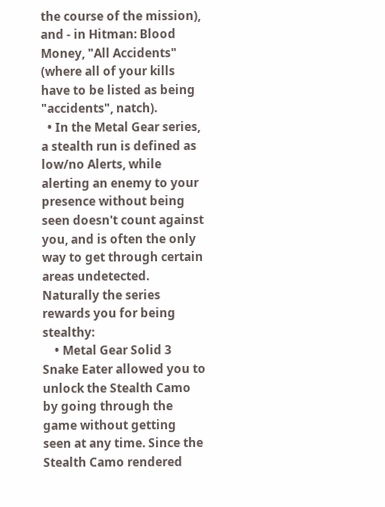the course of the mission), and - in Hitman: Blood Money, "All Accidents" (where all of your kills have to be listed as being "accidents", natch).
  • In the Metal Gear series, a stealth run is defined as low/no Alerts, while alerting an enemy to your presence without being seen doesn't count against you, and is often the only way to get through certain areas undetected. Naturally the series rewards you for being stealthy:
    • Metal Gear Solid 3 Snake Eater allowed you to unlock the Stealth Camo by going through the game without getting seen at any time. Since the Stealth Camo rendered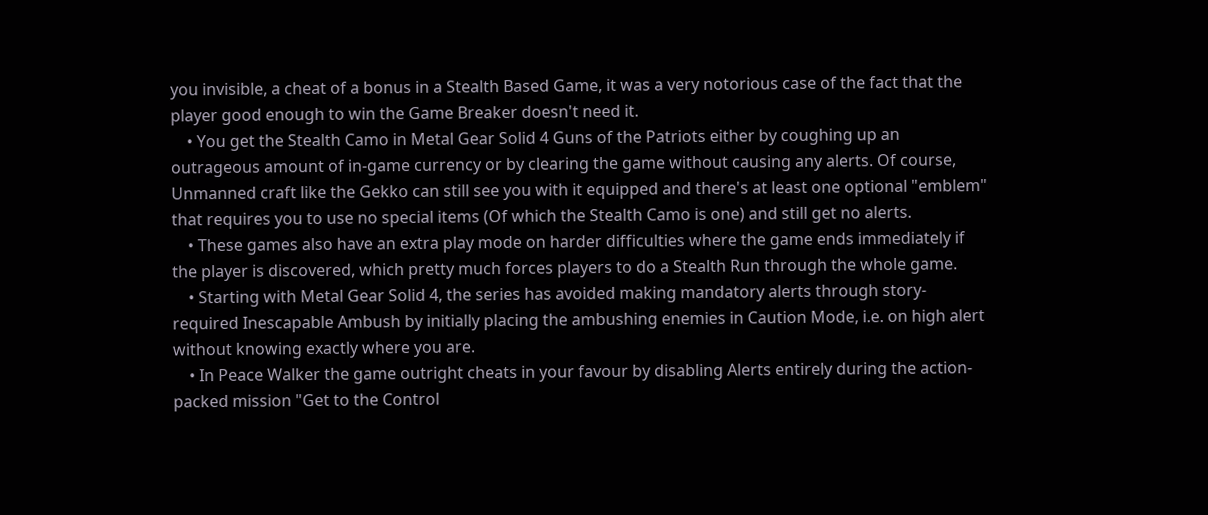you invisible, a cheat of a bonus in a Stealth Based Game, it was a very notorious case of the fact that the player good enough to win the Game Breaker doesn't need it.
    • You get the Stealth Camo in Metal Gear Solid 4 Guns of the Patriots either by coughing up an outrageous amount of in-game currency or by clearing the game without causing any alerts. Of course, Unmanned craft like the Gekko can still see you with it equipped and there's at least one optional "emblem" that requires you to use no special items (Of which the Stealth Camo is one) and still get no alerts.
    • These games also have an extra play mode on harder difficulties where the game ends immediately if the player is discovered, which pretty much forces players to do a Stealth Run through the whole game.
    • Starting with Metal Gear Solid 4, the series has avoided making mandatory alerts through story-required Inescapable Ambush by initially placing the ambushing enemies in Caution Mode, i.e. on high alert without knowing exactly where you are.
    • In Peace Walker the game outright cheats in your favour by disabling Alerts entirely during the action-packed mission "Get to the Control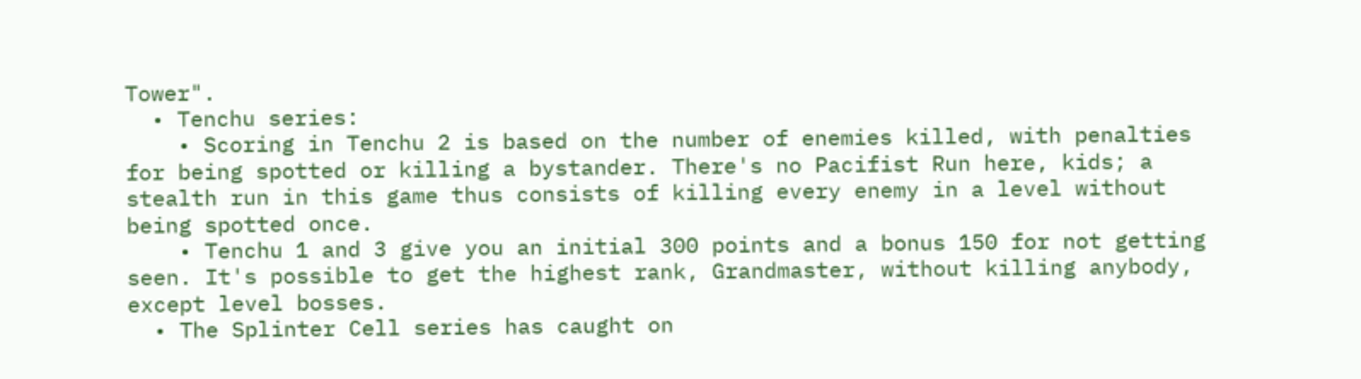Tower".
  • Tenchu series:
    • Scoring in Tenchu 2 is based on the number of enemies killed, with penalties for being spotted or killing a bystander. There's no Pacifist Run here, kids; a stealth run in this game thus consists of killing every enemy in a level without being spotted once.
    • Tenchu 1 and 3 give you an initial 300 points and a bonus 150 for not getting seen. It's possible to get the highest rank, Grandmaster, without killing anybody, except level bosses.
  • The Splinter Cell series has caught on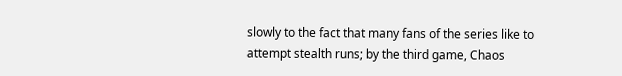slowly to the fact that many fans of the series like to attempt stealth runs; by the third game, Chaos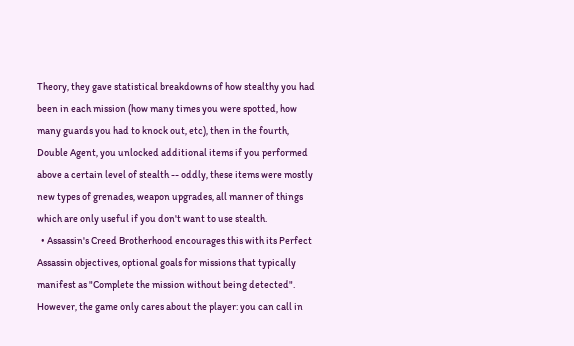Theory, they gave statistical breakdowns of how stealthy you had been in each mission (how many times you were spotted, how many guards you had to knock out, etc), then in the fourth, Double Agent, you unlocked additional items if you performed above a certain level of stealth -- oddly, these items were mostly new types of grenades, weapon upgrades, all manner of things which are only useful if you don't want to use stealth.
  • Assassin's Creed Brotherhood encourages this with its Perfect Assassin objectives, optional goals for missions that typically manifest as "Complete the mission without being detected". However, the game only cares about the player: you can call in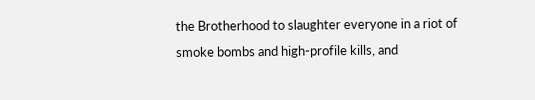the Brotherhood to slaughter everyone in a riot of smoke bombs and high-profile kills, and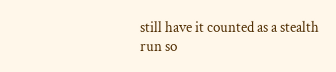still have it counted as a stealth run so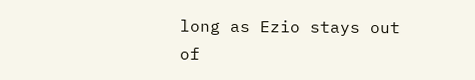long as Ezio stays out of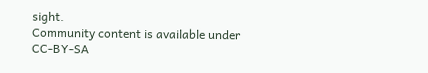sight.
Community content is available under CC-BY-SA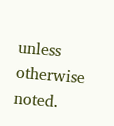unless otherwise noted.